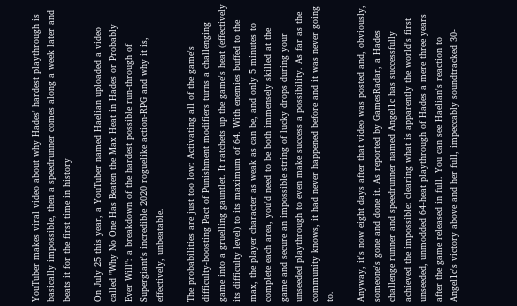YouTuber makes viral video about why Hades' hardest playthrough is basically impossible, then a speedrunner comes along a week later and beats it for the first time in history

On July 25 this year, a YouTuber named Haelian uploaded a video called "Why No One Has Beaten the Max Heat in Hades or Probably Ever Will": a breakdown of the hardest possible run-through of Supergiant's incredible 2020 roguelike action-RPG and why it is, effectively, unbeatable.

The probabilities are just too low: Activating all of the game's difficulty-boosting Pact of Punishment modifiers turns a challenging game into a gruelling gauntlet. It ratchets up the game's heat (effectively its difficulty level) to its maximum of 64. With enemies buffed to the max, the player character as weak as can be, and only 5 minutes to complete each area, you'd need to be both immensely skilled at the game and secure an impossible string of lucky drops during your unseeded playthrough to even make success a possibility. As far as the community knows, it had never happened before and it was never going to.

Anyway, it's now eight days after that video was posted and, obviously, someone's gone and done it. As reported by GamesRadar, a Hades challenge runner and speedrunner named Angel1c has successfully achieved the impossible: clearing what is apparently the world's first unseeded, unmodded 64-heat playthrough of Hades a mere three years after the game released in full. You can see Haelian's reaction to Angel1c's victory above and her full, impeccably soundtracked 30-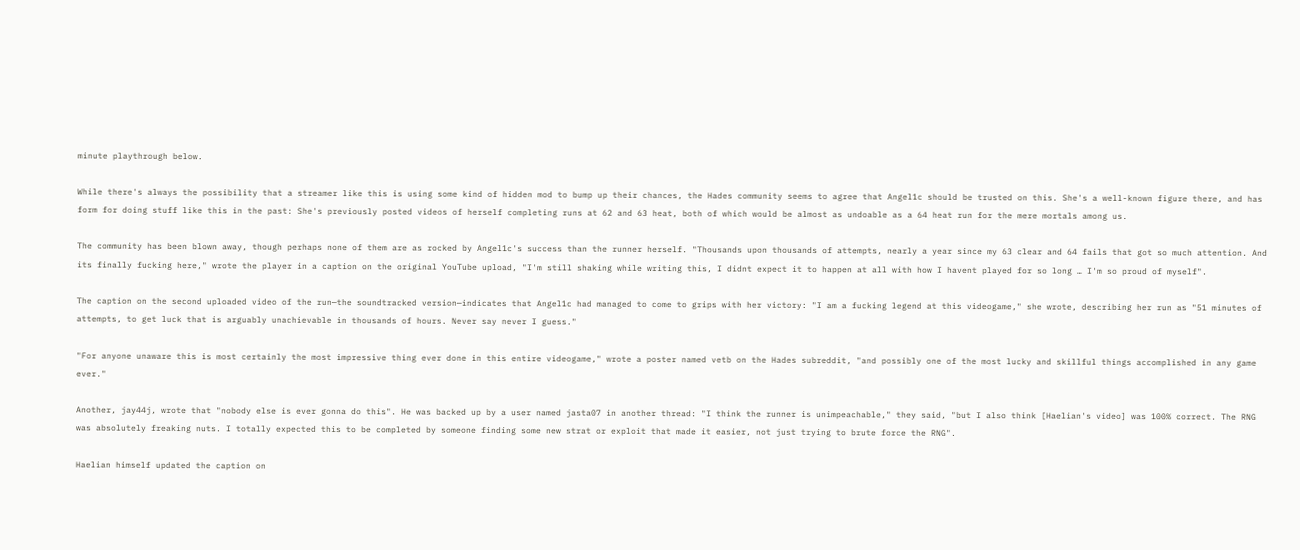minute playthrough below.

While there's always the possibility that a streamer like this is using some kind of hidden mod to bump up their chances, the Hades community seems to agree that Angel1c should be trusted on this. She's a well-known figure there, and has form for doing stuff like this in the past: She's previously posted videos of herself completing runs at 62 and 63 heat, both of which would be almost as undoable as a 64 heat run for the mere mortals among us.

The community has been blown away, though perhaps none of them are as rocked by Angel1c's success than the runner herself. "Thousands upon thousands of attempts, nearly a year since my 63 clear and 64 fails that got so much attention. And its finally fucking here," wrote the player in a caption on the original YouTube upload, "I'm still shaking while writing this, I didnt expect it to happen at all with how I havent played for so long … I'm so proud of myself".

The caption on the second uploaded video of the run—the soundtracked version—indicates that Angel1c had managed to come to grips with her victory: "I am a fucking legend at this videogame," she wrote, describing her run as "51 minutes of attempts, to get luck that is arguably unachievable in thousands of hours. Never say never I guess."

"For anyone unaware this is most certainly the most impressive thing ever done in this entire videogame," wrote a poster named vetb on the Hades subreddit, "and possibly one of the most lucky and skillful things accomplished in any game ever."

Another, jay44j, wrote that "nobody else is ever gonna do this". He was backed up by a user named jasta07 in another thread: "I think the runner is unimpeachable," they said, "but I also think [Haelian's video] was 100% correct. The RNG was absolutely freaking nuts. I totally expected this to be completed by someone finding some new strat or exploit that made it easier, not just trying to brute force the RNG".

Haelian himself updated the caption on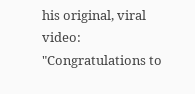his original, viral video: "Congratulations to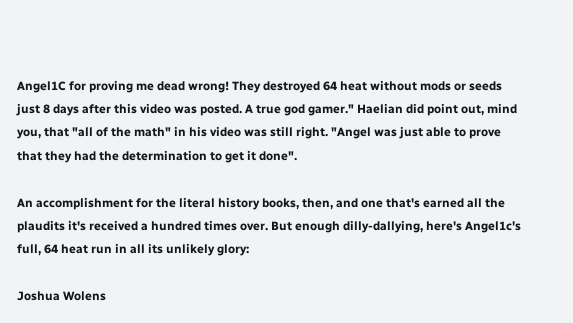Angel1C for proving me dead wrong! They destroyed 64 heat without mods or seeds just 8 days after this video was posted. A true god gamer." Haelian did point out, mind you, that "all of the math" in his video was still right. "Angel was just able to prove that they had the determination to get it done".

An accomplishment for the literal history books, then, and one that's earned all the plaudits it's received a hundred times over. But enough dilly-dallying, here's Angel1c's full, 64 heat run in all its unlikely glory:

Joshua Wolens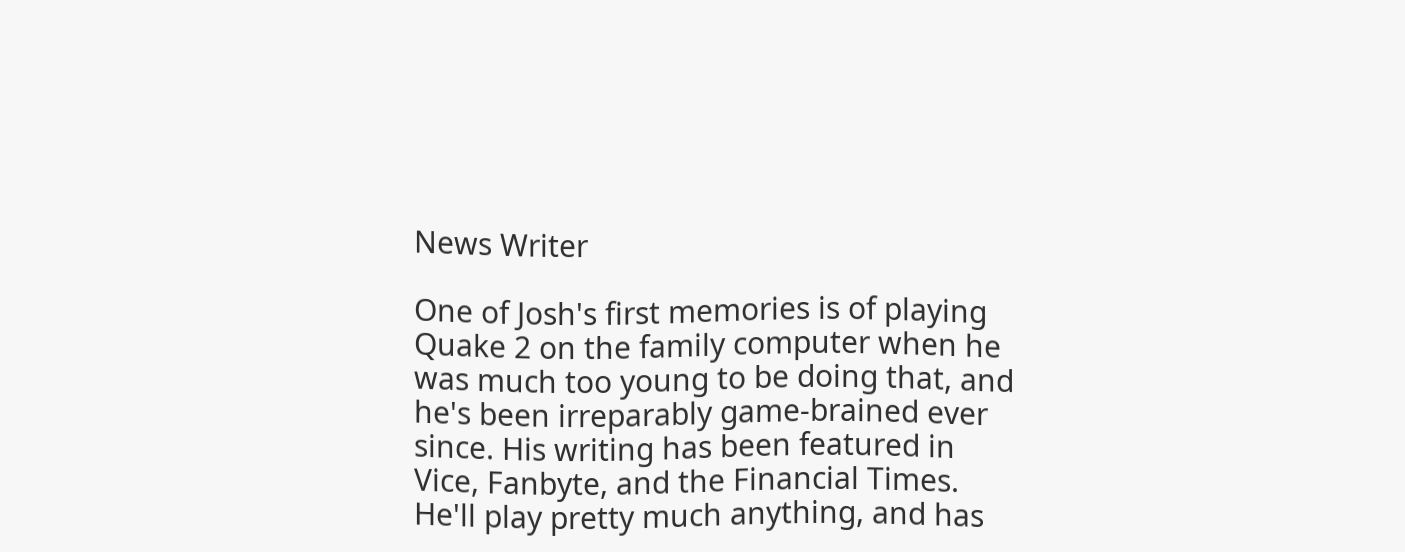News Writer

One of Josh's first memories is of playing Quake 2 on the family computer when he was much too young to be doing that, and he's been irreparably game-brained ever since. His writing has been featured in Vice, Fanbyte, and the Financial Times. He'll play pretty much anything, and has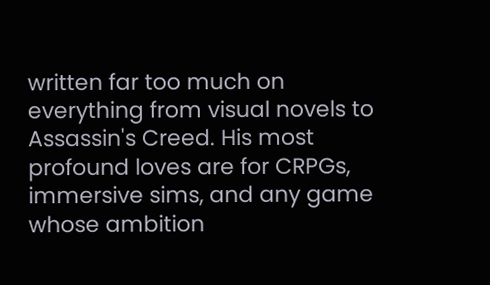written far too much on everything from visual novels to Assassin's Creed. His most profound loves are for CRPGs, immersive sims, and any game whose ambition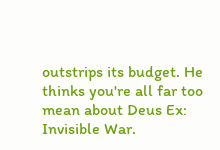outstrips its budget. He thinks you're all far too mean about Deus Ex: Invisible War.